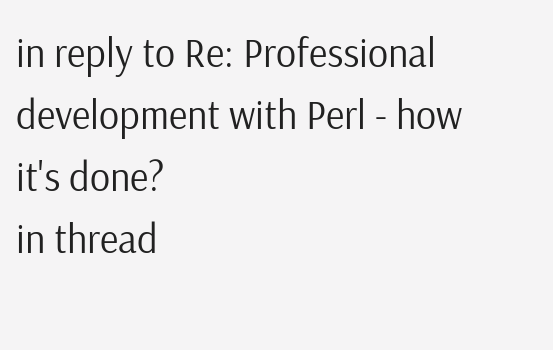in reply to Re: Professional development with Perl - how it's done?
in thread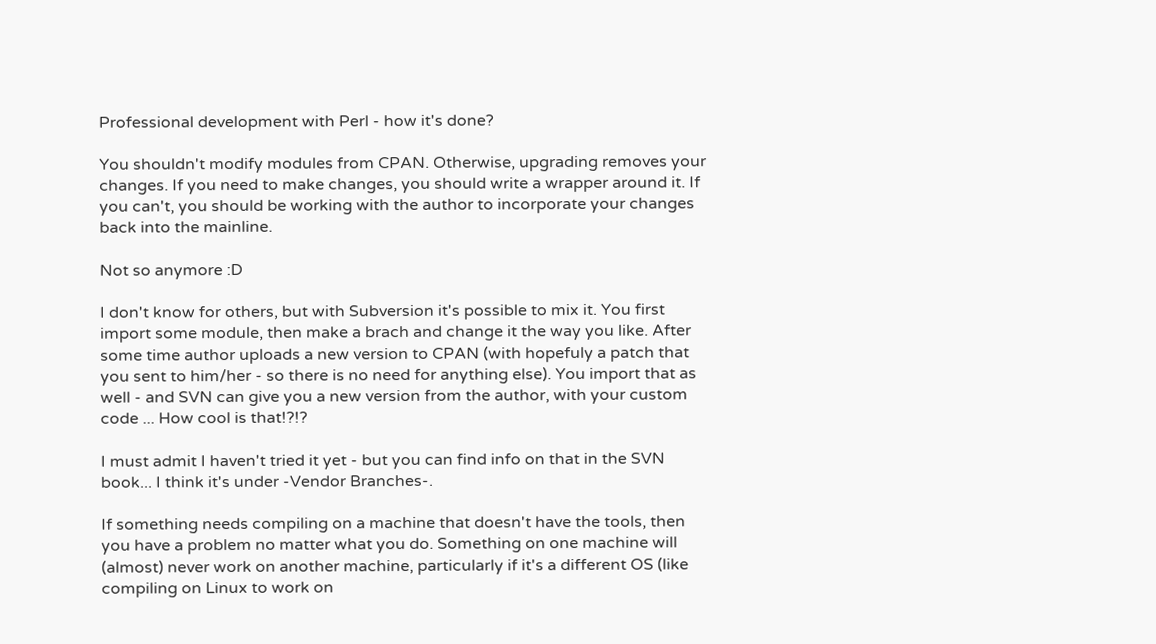Professional development with Perl - how it's done?

You shouldn't modify modules from CPAN. Otherwise, upgrading removes your changes. If you need to make changes, you should write a wrapper around it. If you can't, you should be working with the author to incorporate your changes back into the mainline.

Not so anymore :D

I don't know for others, but with Subversion it's possible to mix it. You first import some module, then make a brach and change it the way you like. After some time author uploads a new version to CPAN (with hopefuly a patch that you sent to him/her - so there is no need for anything else). You import that as well - and SVN can give you a new version from the author, with your custom code ... How cool is that!?!?

I must admit I haven't tried it yet - but you can find info on that in the SVN book... I think it's under -Vendor Branches-.

If something needs compiling on a machine that doesn't have the tools, then you have a problem no matter what you do. Something on one machine will (almost) never work on another machine, particularly if it's a different OS (like compiling on Linux to work on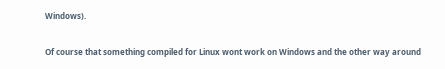Windows).

Of course that something compiled for Linux wont work on Windows and the other way around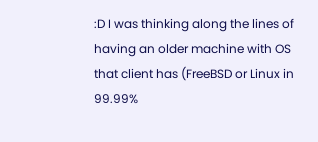:D I was thinking along the lines of having an older machine with OS that client has (FreeBSD or Linux in 99.99%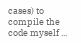cases) to compile the code myself ...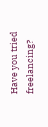Have you tried freelancing?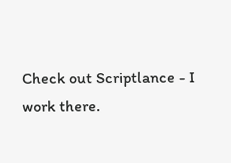Check out Scriptlance - I work there.